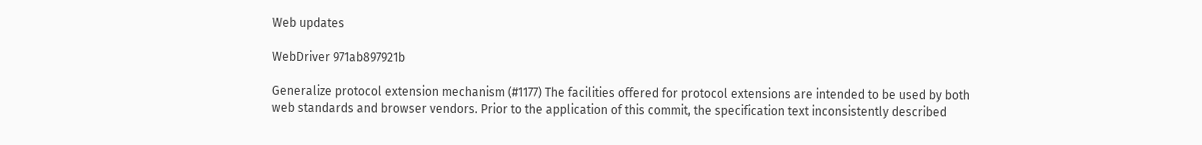Web updates

WebDriver 971ab897921b

Generalize protocol extension mechanism (#1177) The facilities offered for protocol extensions are intended to be used by both web standards and browser vendors. Prior to the application of this commit, the specification text inconsistently described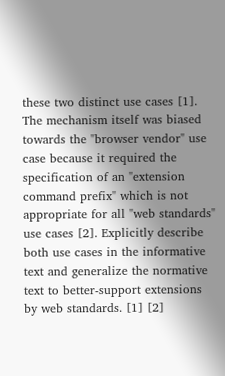these two distinct use cases [1]. The mechanism itself was biased towards the "browser vendor" use case because it required the specification of an "extension command prefix" which is not appropriate for all "web standards" use cases [2]. Explicitly describe both use cases in the informative text and generalize the normative text to better-support extensions by web standards. [1] [2]